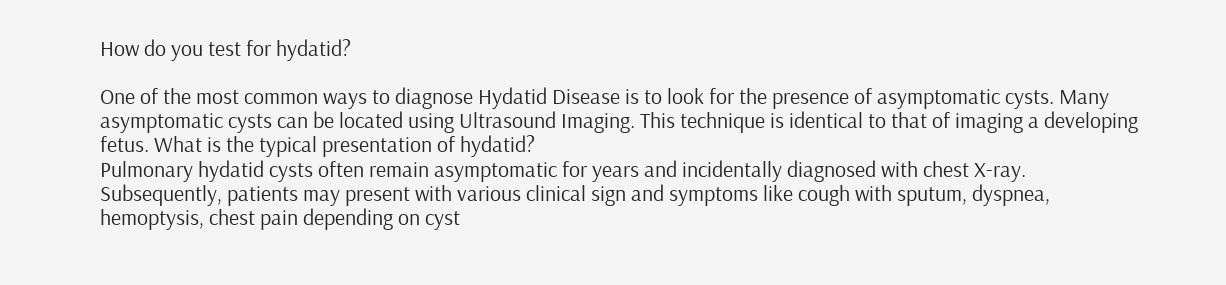How do you test for hydatid?

One of the most common ways to diagnose Hydatid Disease is to look for the presence of asymptomatic cysts. Many asymptomatic cysts can be located using Ultrasound Imaging. This technique is identical to that of imaging a developing fetus. What is the typical presentation of hydatid?
Pulmonary hydatid cysts often remain asymptomatic for years and incidentally diagnosed with chest X-ray. Subsequently, patients may present with various clinical sign and symptoms like cough with sputum, dyspnea, hemoptysis, chest pain depending on cyst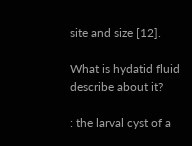site and size [12].

What is hydatid fluid describe about it?

: the larval cyst of a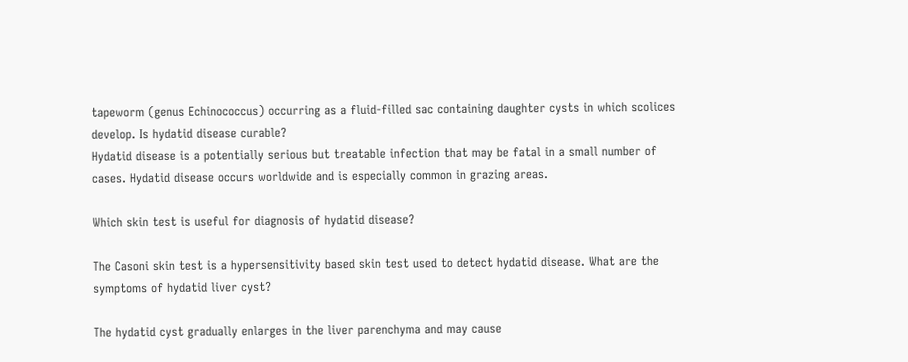tapeworm (genus Echinococcus) occurring as a fluid-filled sac containing daughter cysts in which scolices develop. Is hydatid disease curable?
Hydatid disease is a potentially serious but treatable infection that may be fatal in a small number of cases. Hydatid disease occurs worldwide and is especially common in grazing areas.

Which skin test is useful for diagnosis of hydatid disease?

The Casoni skin test is a hypersensitivity based skin test used to detect hydatid disease. What are the symptoms of hydatid liver cyst?

The hydatid cyst gradually enlarges in the liver parenchyma and may cause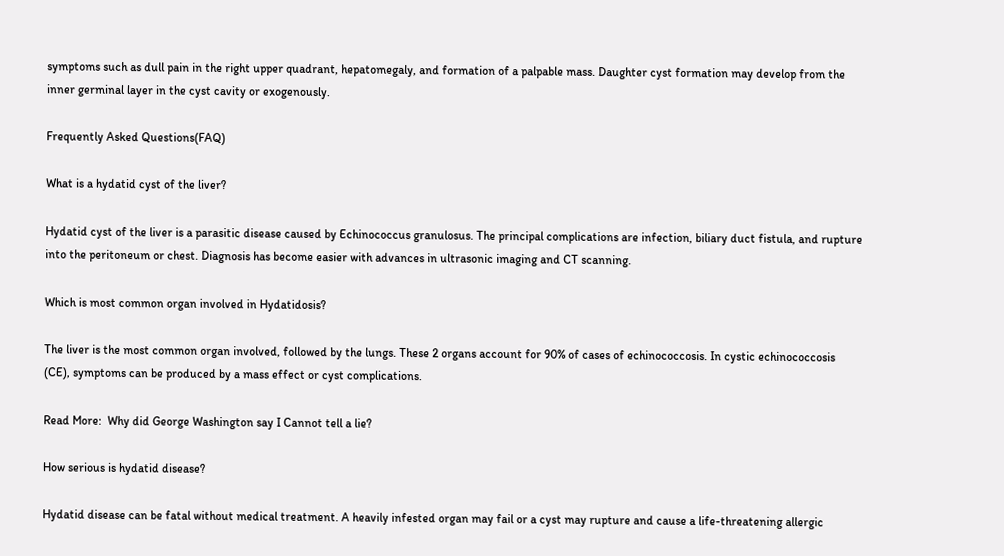symptoms such as dull pain in the right upper quadrant, hepatomegaly, and formation of a palpable mass. Daughter cyst formation may develop from the inner germinal layer in the cyst cavity or exogenously.

Frequently Asked Questions(FAQ)

What is a hydatid cyst of the liver?

Hydatid cyst of the liver is a parasitic disease caused by Echinococcus granulosus. The principal complications are infection, biliary duct fistula, and rupture into the peritoneum or chest. Diagnosis has become easier with advances in ultrasonic imaging and CT scanning.

Which is most common organ involved in Hydatidosis?

The liver is the most common organ involved, followed by the lungs. These 2 organs account for 90% of cases of echinococcosis. In cystic echinococcosis (CE), symptoms can be produced by a mass effect or cyst complications.

Read More:  Why did George Washington say I Cannot tell a lie?

How serious is hydatid disease?

Hydatid disease can be fatal without medical treatment. A heavily infested organ may fail or a cyst may rupture and cause a life-threatening allergic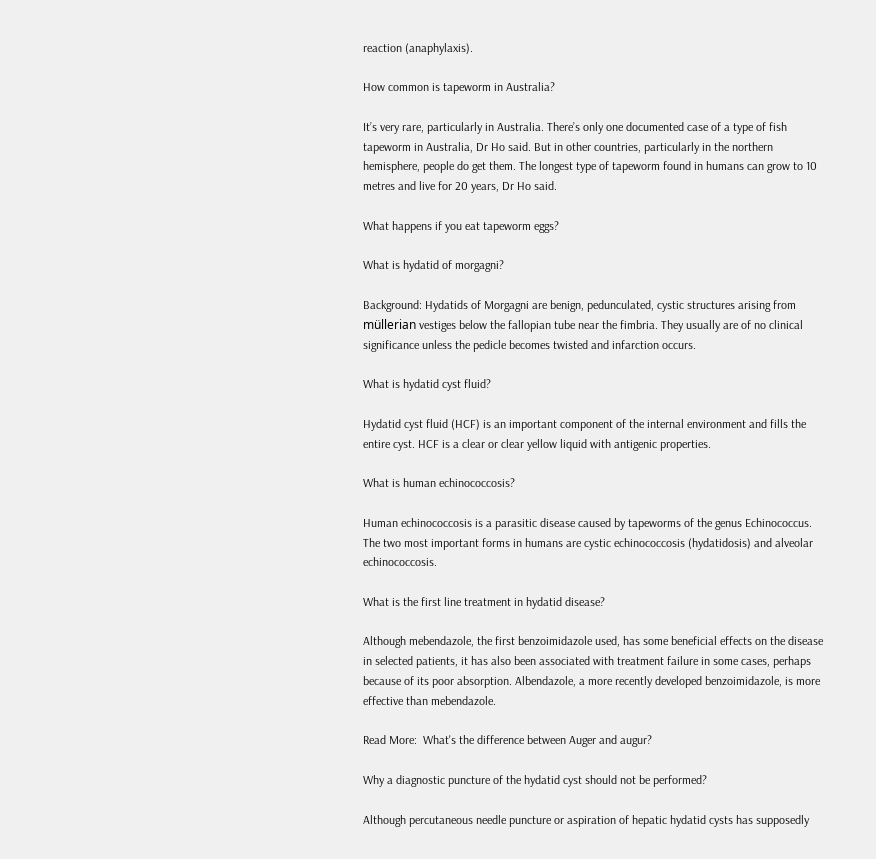reaction (anaphylaxis).

How common is tapeworm in Australia?

It’s very rare, particularly in Australia. There’s only one documented case of a type of fish tapeworm in Australia, Dr Ho said. But in other countries, particularly in the northern hemisphere, people do get them. The longest type of tapeworm found in humans can grow to 10 metres and live for 20 years, Dr Ho said.

What happens if you eat tapeworm eggs?

What is hydatid of morgagni?

Background: Hydatids of Morgagni are benign, pedunculated, cystic structures arising from müllerian vestiges below the fallopian tube near the fimbria. They usually are of no clinical significance unless the pedicle becomes twisted and infarction occurs.

What is hydatid cyst fluid?

Hydatid cyst fluid (HCF) is an important component of the internal environment and fills the entire cyst. HCF is a clear or clear yellow liquid with antigenic properties.

What is human echinococcosis?

Human echinococcosis is a parasitic disease caused by tapeworms of the genus Echinococcus. The two most important forms in humans are cystic echinococcosis (hydatidosis) and alveolar echinococcosis.

What is the first line treatment in hydatid disease?

Although mebendazole, the first benzoimidazole used, has some beneficial effects on the disease in selected patients, it has also been associated with treatment failure in some cases, perhaps because of its poor absorption. Albendazole, a more recently developed benzoimidazole, is more effective than mebendazole.

Read More:  What's the difference between Auger and augur?

Why a diagnostic puncture of the hydatid cyst should not be performed?

Although percutaneous needle puncture or aspiration of hepatic hydatid cysts has supposedly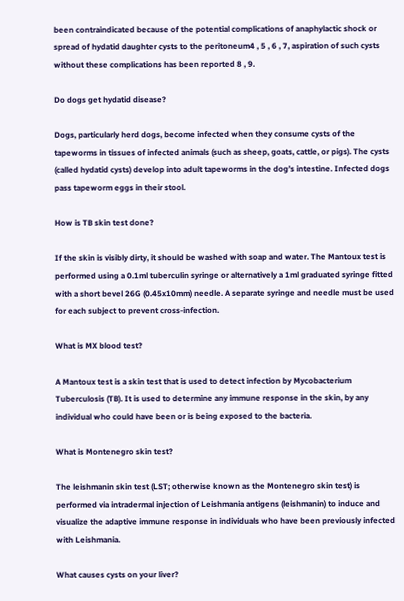been contraindicated because of the potential complications of anaphylactic shock or spread of hydatid daughter cysts to the peritoneum4 , 5 , 6 , 7, aspiration of such cysts without these complications has been reported 8 , 9.

Do dogs get hydatid disease?

Dogs, particularly herd dogs, become infected when they consume cysts of the tapeworms in tissues of infected animals (such as sheep, goats, cattle, or pigs). The cysts (called hydatid cysts) develop into adult tapeworms in the dog’s intestine. Infected dogs pass tapeworm eggs in their stool.

How is TB skin test done?

If the skin is visibly dirty, it should be washed with soap and water. The Mantoux test is performed using a 0.1ml tuberculin syringe or alternatively a 1ml graduated syringe fitted with a short bevel 26G (0.45x10mm) needle. A separate syringe and needle must be used for each subject to prevent cross-infection.

What is MX blood test?

A Mantoux test is a skin test that is used to detect infection by Mycobacterium Tuberculosis (TB). It is used to determine any immune response in the skin, by any individual who could have been or is being exposed to the bacteria.

What is Montenegro skin test?

The leishmanin skin test (LST; otherwise known as the Montenegro skin test) is performed via intradermal injection of Leishmania antigens (leishmanin) to induce and visualize the adaptive immune response in individuals who have been previously infected with Leishmania.

What causes cysts on your liver?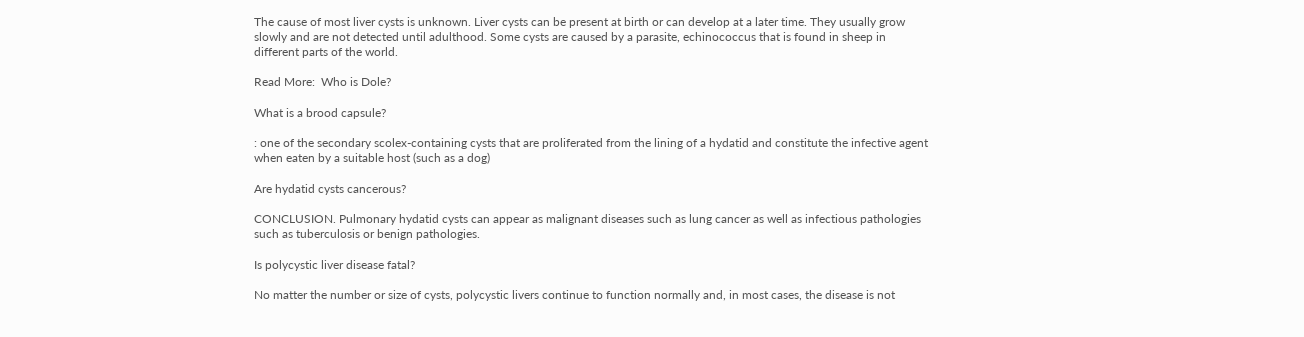The cause of most liver cysts is unknown. Liver cysts can be present at birth or can develop at a later time. They usually grow slowly and are not detected until adulthood. Some cysts are caused by a parasite, echinococcus that is found in sheep in different parts of the world.

Read More:  Who is Dole?

What is a brood capsule?

: one of the secondary scolex-containing cysts that are proliferated from the lining of a hydatid and constitute the infective agent when eaten by a suitable host (such as a dog)

Are hydatid cysts cancerous?

CONCLUSION. Pulmonary hydatid cysts can appear as malignant diseases such as lung cancer as well as infectious pathologies such as tuberculosis or benign pathologies.

Is polycystic liver disease fatal?

No matter the number or size of cysts, polycystic livers continue to function normally and, in most cases, the disease is not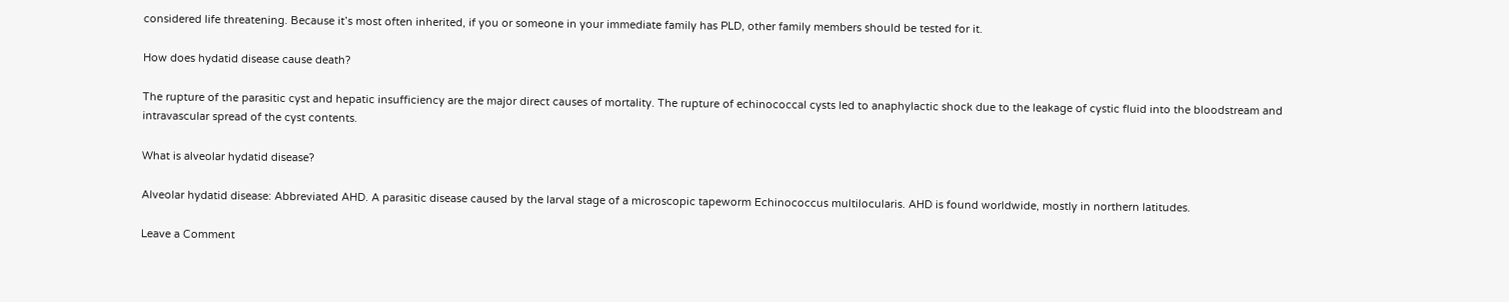considered life threatening. Because it’s most often inherited, if you or someone in your immediate family has PLD, other family members should be tested for it.

How does hydatid disease cause death?

The rupture of the parasitic cyst and hepatic insufficiency are the major direct causes of mortality. The rupture of echinococcal cysts led to anaphylactic shock due to the leakage of cystic fluid into the bloodstream and intravascular spread of the cyst contents.

What is alveolar hydatid disease?

Alveolar hydatid disease: Abbreviated AHD. A parasitic disease caused by the larval stage of a microscopic tapeworm Echinococcus multilocularis. AHD is found worldwide, mostly in northern latitudes.

Leave a Comment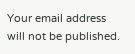Your email address will not be published.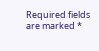Required fields are marked *